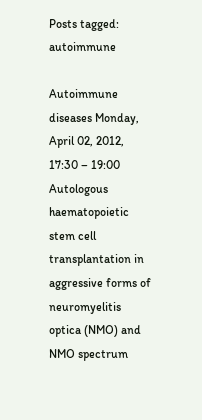Posts tagged: autoimmune

Autoimmune diseases Monday, April 02, 2012, 17:30 – 19:00 Autologous haematopoietic stem cell transplantation in aggressive forms of neuromyelitis optica (NMO) and NMO spectrum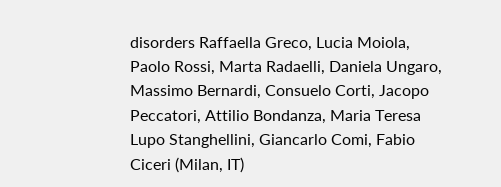disorders Raffaella Greco, Lucia Moiola, Paolo Rossi, Marta Radaelli, Daniela Ungaro, Massimo Bernardi, Consuelo Corti, Jacopo Peccatori, Attilio Bondanza, Maria Teresa Lupo Stanghellini, Giancarlo Comi, Fabio Ciceri (Milan, IT)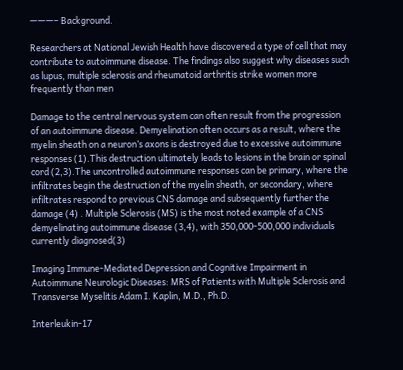———– Background.

Researchers at National Jewish Health have discovered a type of cell that may contribute to autoimmune disease. The findings also suggest why diseases such as lupus, multiple sclerosis and rheumatoid arthritis strike women more frequently than men

Damage to the central nervous system can often result from the progression of an autoimmune disease. Demyelination often occurs as a result, where the myelin sheath on a neuron’s axons is destroyed due to excessive autoimmune responses (1).This destruction ultimately leads to lesions in the brain or spinal cord (2,3).The uncontrolled autoimmune responses can be primary, where the infiltrates begin the destruction of the myelin sheath, or secondary, where infiltrates respond to previous CNS damage and subsequently further the damage (4) . Multiple Sclerosis (MS) is the most noted example of a CNS demyelinating autoimmune disease (3,4), with 350,000-500,000 individuals currently diagnosed(3)

Imaging Immune-Mediated Depression and Cognitive Impairment in Autoimmune Neurologic Diseases: MRS of Patients with Multiple Sclerosis and Transverse Myselitis Adam I. Kaplin, M.D., Ph.D.

Interleukin-17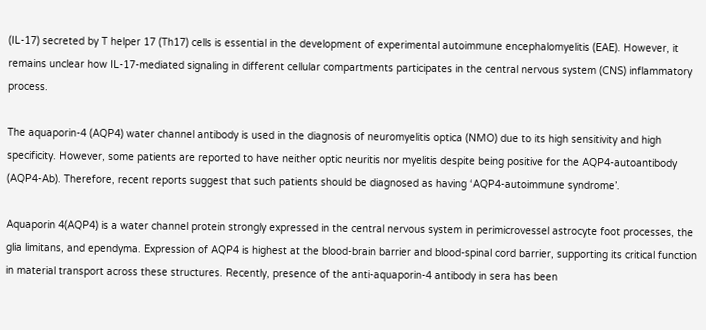(IL-17) secreted by T helper 17 (Th17) cells is essential in the development of experimental autoimmune encephalomyelitis (EAE). However, it remains unclear how IL-17-mediated signaling in different cellular compartments participates in the central nervous system (CNS) inflammatory process.

The aquaporin-4 (AQP4) water channel antibody is used in the diagnosis of neuromyelitis optica (NMO) due to its high sensitivity and high specificity. However, some patients are reported to have neither optic neuritis nor myelitis despite being positive for the AQP4-autoantibody (AQP4-Ab). Therefore, recent reports suggest that such patients should be diagnosed as having ‘AQP4-autoimmune syndrome’.

Aquaporin 4(AQP4) is a water channel protein strongly expressed in the central nervous system in perimicrovessel astrocyte foot processes, the glia limitans, and ependyma. Expression of AQP4 is highest at the blood-brain barrier and blood-spinal cord barrier, supporting its critical function in material transport across these structures. Recently, presence of the anti-aquaporin-4 antibody in sera has been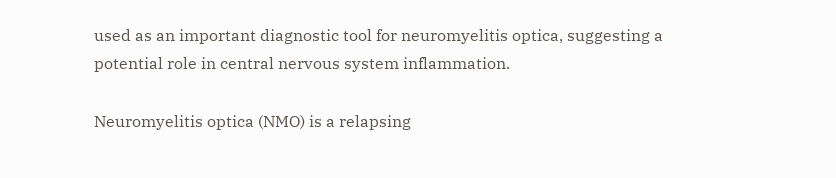used as an important diagnostic tool for neuromyelitis optica, suggesting a potential role in central nervous system inflammation.

Neuromyelitis optica (NMO) is a relapsing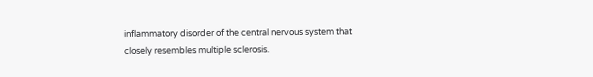inflammatory disorder of the central nervous system that closely resembles multiple sclerosis.